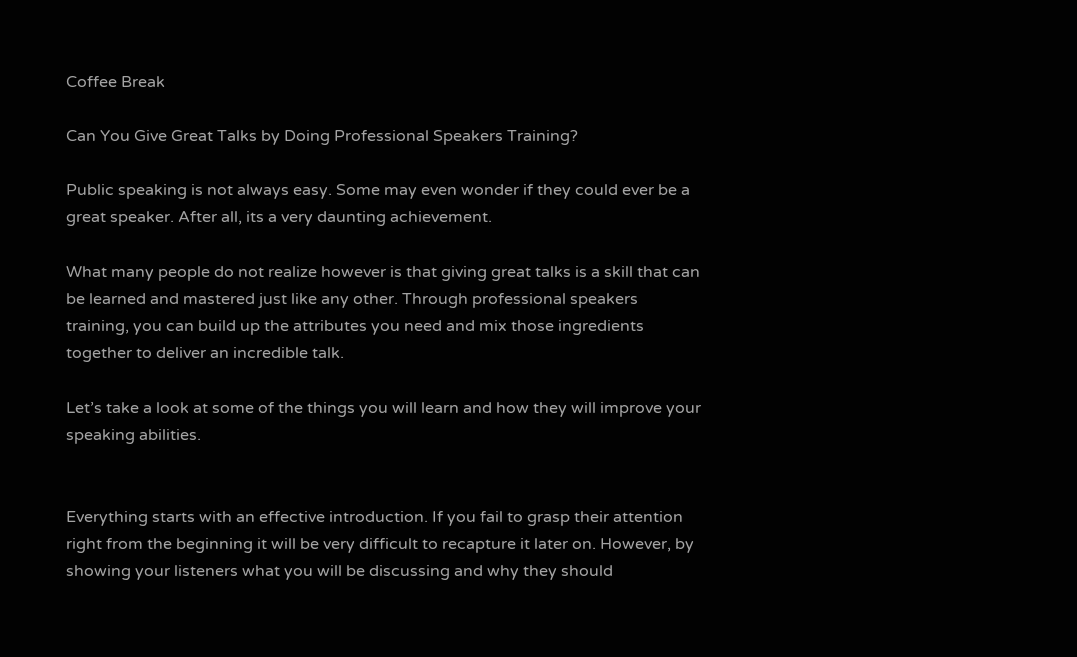Coffee Break

Can You Give Great Talks by Doing Professional Speakers Training?

Public speaking is not always easy. Some may even wonder if they could ever be a great speaker. After all, its a very daunting achievement.

What many people do not realize however is that giving great talks is a skill that can be learned and mastered just like any other. Through professional speakers training, you can build up the attributes you need and mix those ingredients together to deliver an incredible talk.

Let’s take a look at some of the things you will learn and how they will improve your speaking abilities.


Everything starts with an effective introduction. If you fail to grasp their attention right from the beginning it will be very difficult to recapture it later on. However, by showing your listeners what you will be discussing and why they should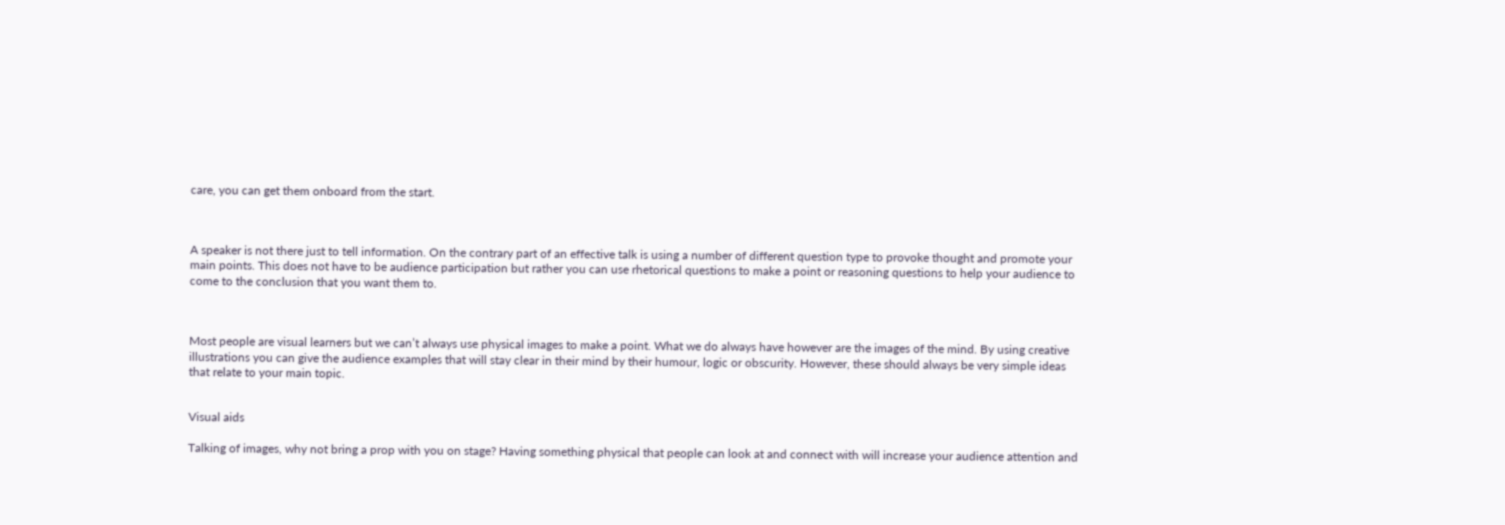care, you can get them onboard from the start.



A speaker is not there just to tell information. On the contrary part of an effective talk is using a number of different question type to provoke thought and promote your main points. This does not have to be audience participation but rather you can use rhetorical questions to make a point or reasoning questions to help your audience to come to the conclusion that you want them to.



Most people are visual learners but we can’t always use physical images to make a point. What we do always have however are the images of the mind. By using creative illustrations you can give the audience examples that will stay clear in their mind by their humour, logic or obscurity. However, these should always be very simple ideas that relate to your main topic.


Visual aids

Talking of images, why not bring a prop with you on stage? Having something physical that people can look at and connect with will increase your audience attention and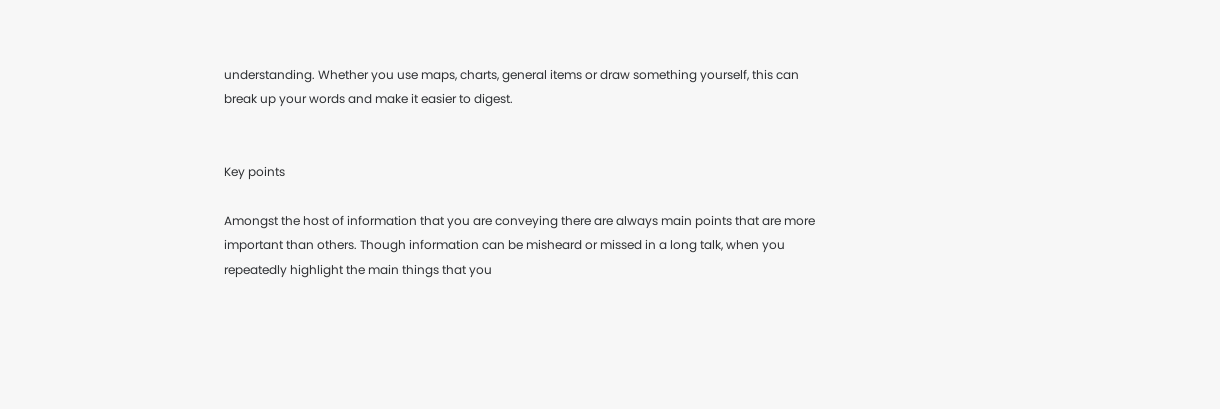understanding. Whether you use maps, charts, general items or draw something yourself, this can break up your words and make it easier to digest.


Key points

Amongst the host of information that you are conveying there are always main points that are more important than others. Though information can be misheard or missed in a long talk, when you repeatedly highlight the main things that you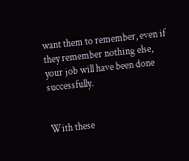want them to remember, even if they remember nothing else, your job will have been done successfully.


With these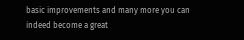basic improvements and many more you can indeed become a great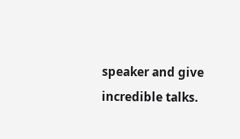speaker and give incredible talks.